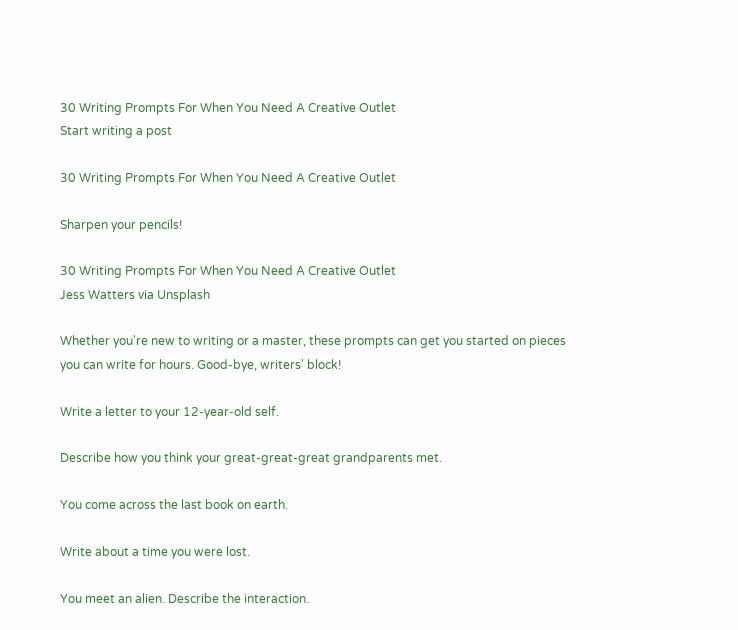30 Writing Prompts For When You Need A Creative Outlet
Start writing a post

30 Writing Prompts For When You Need A Creative Outlet

Sharpen your pencils!

30 Writing Prompts For When You Need A Creative Outlet
Jess Watters via Unsplash

Whether you're new to writing or a master, these prompts can get you started on pieces you can write for hours. Good-bye, writers' block!

Write a letter to your 12-year-old self.

Describe how you think your great-great-great grandparents met.

You come across the last book on earth.

Write about a time you were lost.

You meet an alien. Describe the interaction.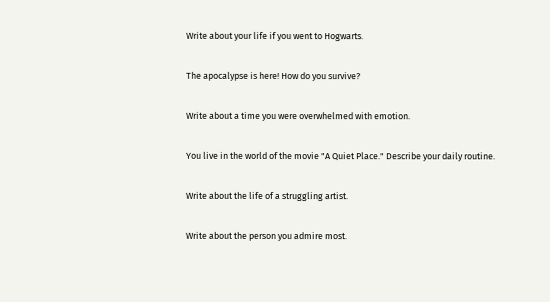Write about your life if you went to Hogwarts.

The apocalypse is here! How do you survive?

Write about a time you were overwhelmed with emotion.

You live in the world of the movie "A Quiet Place." Describe your daily routine.

Write about the life of a struggling artist.

Write about the person you admire most.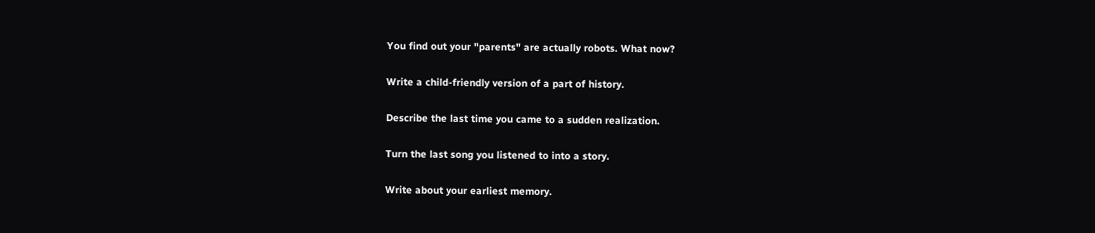You find out your "parents" are actually robots. What now?

Write a child-friendly version of a part of history.

Describe the last time you came to a sudden realization.

Turn the last song you listened to into a story.

Write about your earliest memory.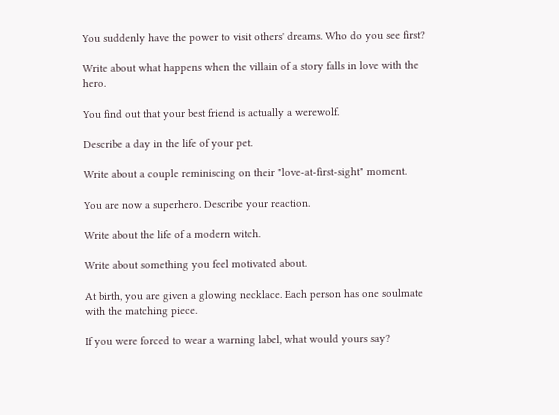You suddenly have the power to visit others' dreams. Who do you see first?

Write about what happens when the villain of a story falls in love with the hero.

You find out that your best friend is actually a werewolf.

Describe a day in the life of your pet.

Write about a couple reminiscing on their "love-at-first-sight" moment.

You are now a superhero. Describe your reaction.

Write about the life of a modern witch.

Write about something you feel motivated about.

At birth, you are given a glowing necklace. Each person has one soulmate with the matching piece.

If you were forced to wear a warning label, what would yours say?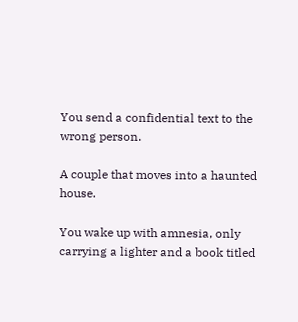You send a confidential text to the wrong person.

A couple that moves into a haunted house.

You wake up with amnesia, only carrying a lighter and a book titled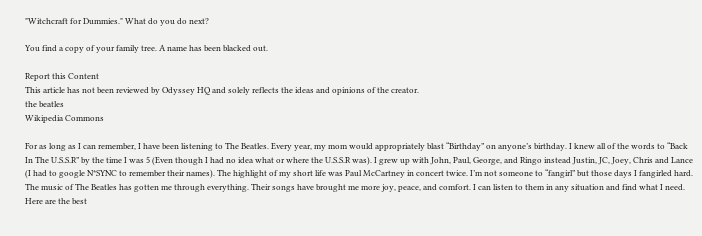"Witchcraft for Dummies." What do you do next?

You find a copy of your family tree. A name has been blacked out.

Report this Content
This article has not been reviewed by Odyssey HQ and solely reflects the ideas and opinions of the creator.
the beatles
Wikipedia Commons

For as long as I can remember, I have been listening to The Beatles. Every year, my mom would appropriately blast “Birthday” on anyone’s birthday. I knew all of the words to “Back In The U.S.S.R” by the time I was 5 (Even though I had no idea what or where the U.S.S.R was). I grew up with John, Paul, George, and Ringo instead Justin, JC, Joey, Chris and Lance (I had to google N*SYNC to remember their names). The highlight of my short life was Paul McCartney in concert twice. I’m not someone to “fangirl” but those days I fangirled hard. The music of The Beatles has gotten me through everything. Their songs have brought me more joy, peace, and comfort. I can listen to them in any situation and find what I need. Here are the best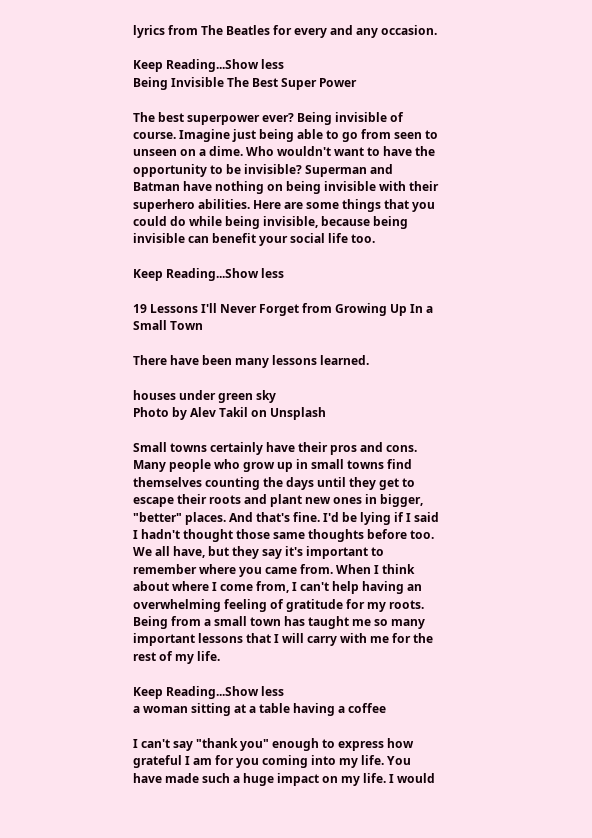lyrics from The Beatles for every and any occasion.

Keep Reading...Show less
Being Invisible The Best Super Power

The best superpower ever? Being invisible of course. Imagine just being able to go from seen to unseen on a dime. Who wouldn't want to have the opportunity to be invisible? Superman and Batman have nothing on being invisible with their superhero abilities. Here are some things that you could do while being invisible, because being invisible can benefit your social life too.

Keep Reading...Show less

19 Lessons I'll Never Forget from Growing Up In a Small Town

There have been many lessons learned.

houses under green sky
Photo by Alev Takil on Unsplash

Small towns certainly have their pros and cons. Many people who grow up in small towns find themselves counting the days until they get to escape their roots and plant new ones in bigger, "better" places. And that's fine. I'd be lying if I said I hadn't thought those same thoughts before too. We all have, but they say it's important to remember where you came from. When I think about where I come from, I can't help having an overwhelming feeling of gratitude for my roots. Being from a small town has taught me so many important lessons that I will carry with me for the rest of my life.

Keep Reading...Show less
a woman sitting at a table having a coffee

I can't say "thank you" enough to express how grateful I am for you coming into my life. You have made such a huge impact on my life. I would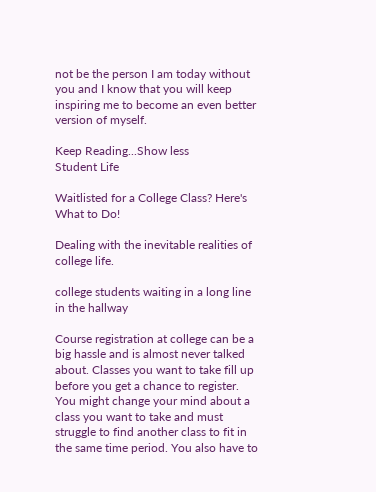not be the person I am today without you and I know that you will keep inspiring me to become an even better version of myself.

Keep Reading...Show less
Student Life

Waitlisted for a College Class? Here's What to Do!

Dealing with the inevitable realities of college life.

college students waiting in a long line in the hallway

Course registration at college can be a big hassle and is almost never talked about. Classes you want to take fill up before you get a chance to register. You might change your mind about a class you want to take and must struggle to find another class to fit in the same time period. You also have to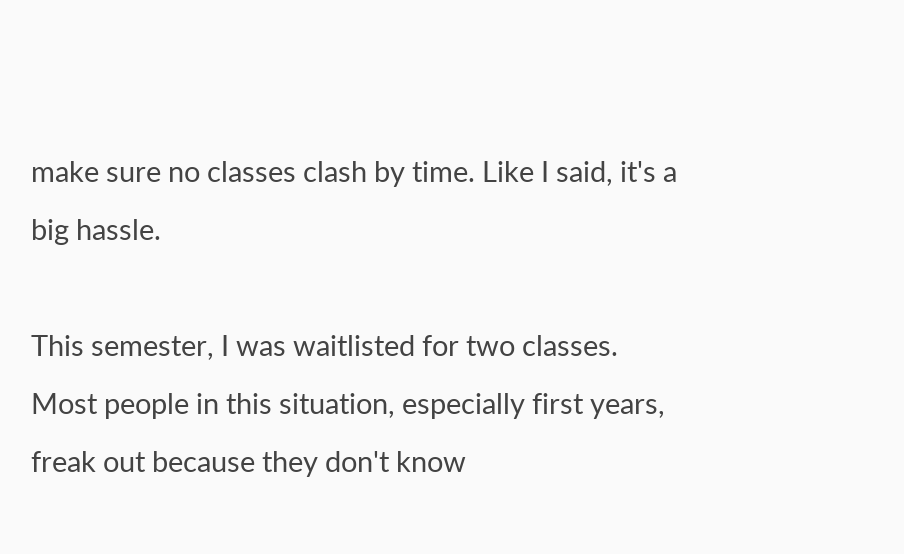make sure no classes clash by time. Like I said, it's a big hassle.

This semester, I was waitlisted for two classes. Most people in this situation, especially first years, freak out because they don't know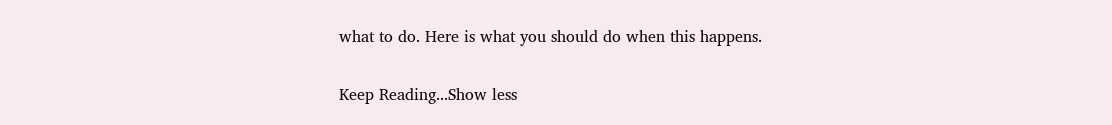what to do. Here is what you should do when this happens.

Keep Reading...Show less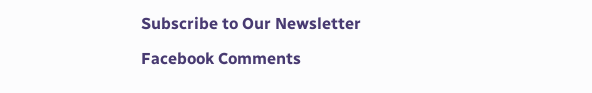Subscribe to Our Newsletter

Facebook Comments